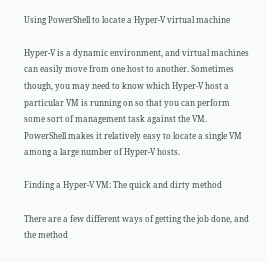Using PowerShell to locate a Hyper-V virtual machine

Hyper-V is a dynamic environment, and virtual machines can easily move from one host to another. Sometimes though, you may need to know which Hyper-V host a particular VM is running on so that you can perform some sort of management task against the VM. PowerShell makes it relatively easy to locate a single VM among a large number of Hyper-V hosts.

Finding a Hyper-V VM: The quick and dirty method

There are a few different ways of getting the job done, and the method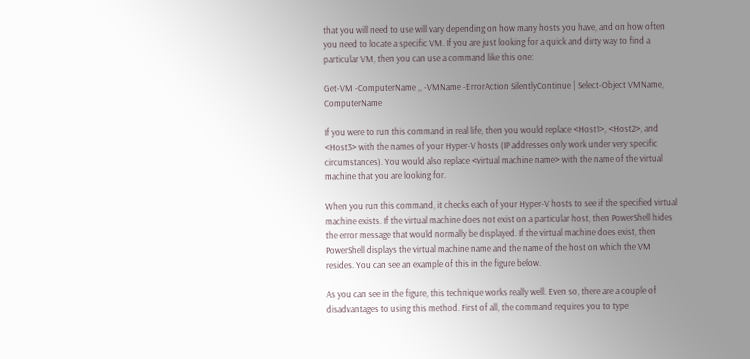that you will need to use will vary depending on how many hosts you have, and on how often you need to locate a specific VM. If you are just looking for a quick and dirty way to find a particular VM, then you can use a command like this one:

Get-VM -ComputerName ,, -VMName -ErrorAction SilentlyContinue | Select-Object VMName, ComputerName

If you were to run this command in real life, then you would replace <Host1>, <Host2>, and <Host3> with the names of your Hyper-V hosts (IP addresses only work under very specific circumstances). You would also replace <virtual machine name> with the name of the virtual machine that you are looking for.

When you run this command, it checks each of your Hyper-V hosts to see if the specified virtual machine exists. If the virtual machine does not exist on a particular host, then PowerShell hides the error message that would normally be displayed. If the virtual machine does exist, then PowerShell displays the virtual machine name and the name of the host on which the VM resides. You can see an example of this in the figure below.

As you can see in the figure, this technique works really well. Even so, there are a couple of disadvantages to using this method. First of all, the command requires you to type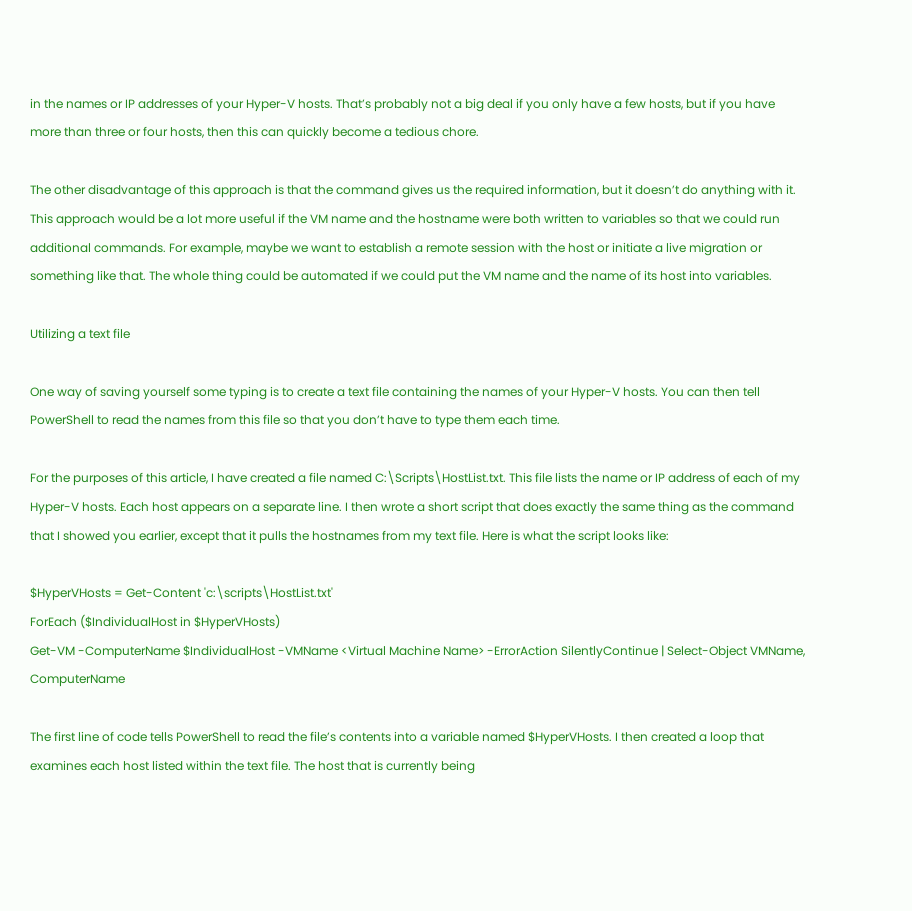in the names or IP addresses of your Hyper-V hosts. That’s probably not a big deal if you only have a few hosts, but if you have more than three or four hosts, then this can quickly become a tedious chore.

The other disadvantage of this approach is that the command gives us the required information, but it doesn’t do anything with it. This approach would be a lot more useful if the VM name and the hostname were both written to variables so that we could run additional commands. For example, maybe we want to establish a remote session with the host or initiate a live migration or something like that. The whole thing could be automated if we could put the VM name and the name of its host into variables.

Utilizing a text file

One way of saving yourself some typing is to create a text file containing the names of your Hyper-V hosts. You can then tell PowerShell to read the names from this file so that you don’t have to type them each time.

For the purposes of this article, I have created a file named C:\Scripts\HostList.txt. This file lists the name or IP address of each of my Hyper-V hosts. Each host appears on a separate line. I then wrote a short script that does exactly the same thing as the command that I showed you earlier, except that it pulls the hostnames from my text file. Here is what the script looks like:

$HyperVHosts = Get-Content 'c:\scripts\HostList.txt'
ForEach ($IndividualHost in $HyperVHosts)
Get-VM -ComputerName $IndividualHost -VMName <Virtual Machine Name> -ErrorAction SilentlyContinue | Select-Object VMName, ComputerName

The first line of code tells PowerShell to read the file’s contents into a variable named $HyperVHosts. I then created a loop that examines each host listed within the text file. The host that is currently being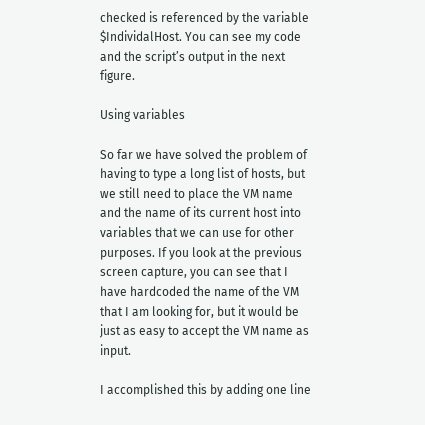checked is referenced by the variable $IndividalHost. You can see my code and the script’s output in the next figure.

Using variables

So far we have solved the problem of having to type a long list of hosts, but we still need to place the VM name and the name of its current host into variables that we can use for other purposes. If you look at the previous screen capture, you can see that I have hardcoded the name of the VM that I am looking for, but it would be just as easy to accept the VM name as input.

I accomplished this by adding one line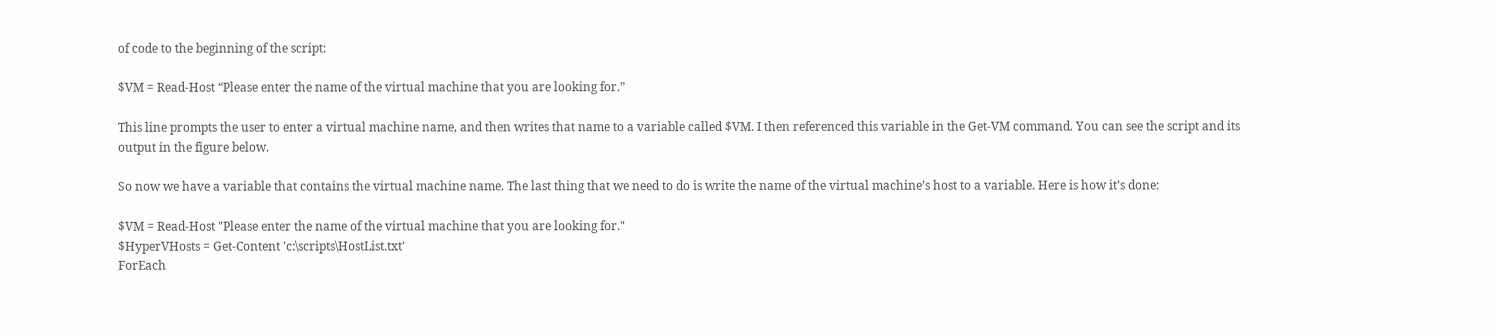of code to the beginning of the script:

$VM = Read-Host “Please enter the name of the virtual machine that you are looking for.”

This line prompts the user to enter a virtual machine name, and then writes that name to a variable called $VM. I then referenced this variable in the Get-VM command. You can see the script and its output in the figure below.

So now we have a variable that contains the virtual machine name. The last thing that we need to do is write the name of the virtual machine’s host to a variable. Here is how it’s done:

$VM = Read-Host "Please enter the name of the virtual machine that you are looking for."
$HyperVHosts = Get-Content 'c:\scripts\HostList.txt'
ForEach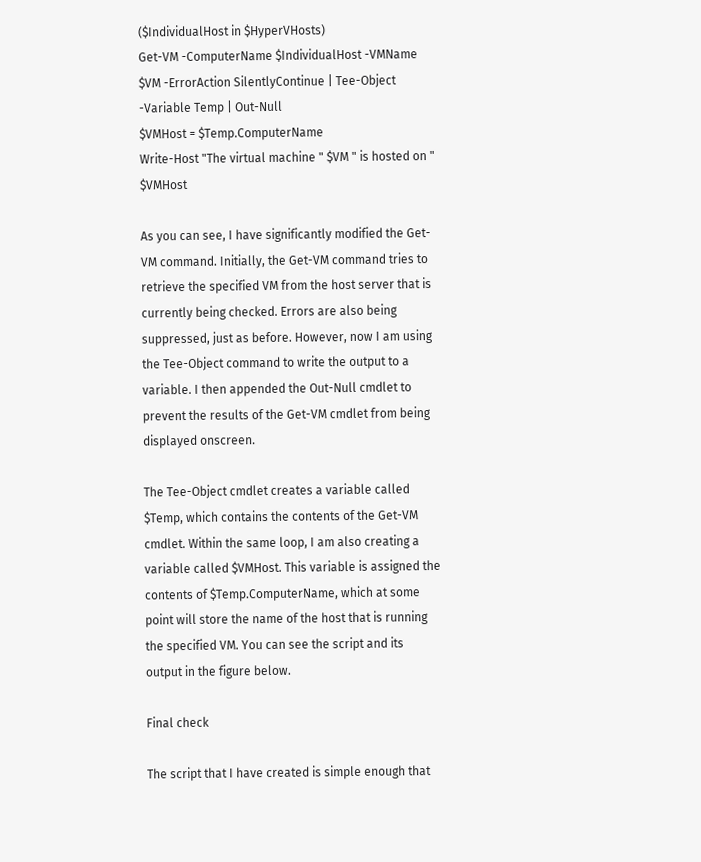($IndividualHost in $HyperVHosts)
Get-VM -ComputerName $IndividualHost -VMName $VM -ErrorAction SilentlyContinue | Tee-Object -Variable Temp | Out-Null
$VMHost = $Temp.ComputerName
Write-Host "The virtual machine " $VM " is hosted on " $VMHost

As you can see, I have significantly modified the Get-VM command. Initially, the Get-VM command tries to retrieve the specified VM from the host server that is currently being checked. Errors are also being suppressed, just as before. However, now I am using the Tee-Object command to write the output to a variable. I then appended the Out-Null cmdlet to prevent the results of the Get-VM cmdlet from being displayed onscreen.

The Tee-Object cmdlet creates a variable called $Temp, which contains the contents of the Get-VM cmdlet. Within the same loop, I am also creating a variable called $VMHost. This variable is assigned the contents of $Temp.ComputerName, which at some point will store the name of the host that is running the specified VM. You can see the script and its output in the figure below.

Final check

The script that I have created is simple enough that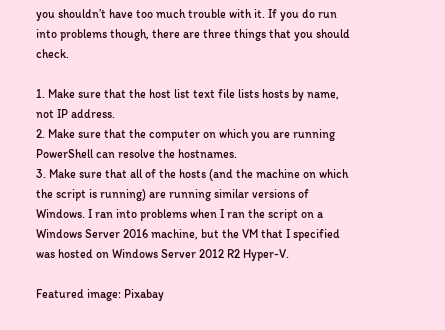you shouldn’t have too much trouble with it. If you do run into problems though, there are three things that you should check.

1. Make sure that the host list text file lists hosts by name, not IP address.
2. Make sure that the computer on which you are running PowerShell can resolve the hostnames.
3. Make sure that all of the hosts (and the machine on which the script is running) are running similar versions of Windows. I ran into problems when I ran the script on a Windows Server 2016 machine, but the VM that I specified was hosted on Windows Server 2012 R2 Hyper-V.

Featured image: Pixabay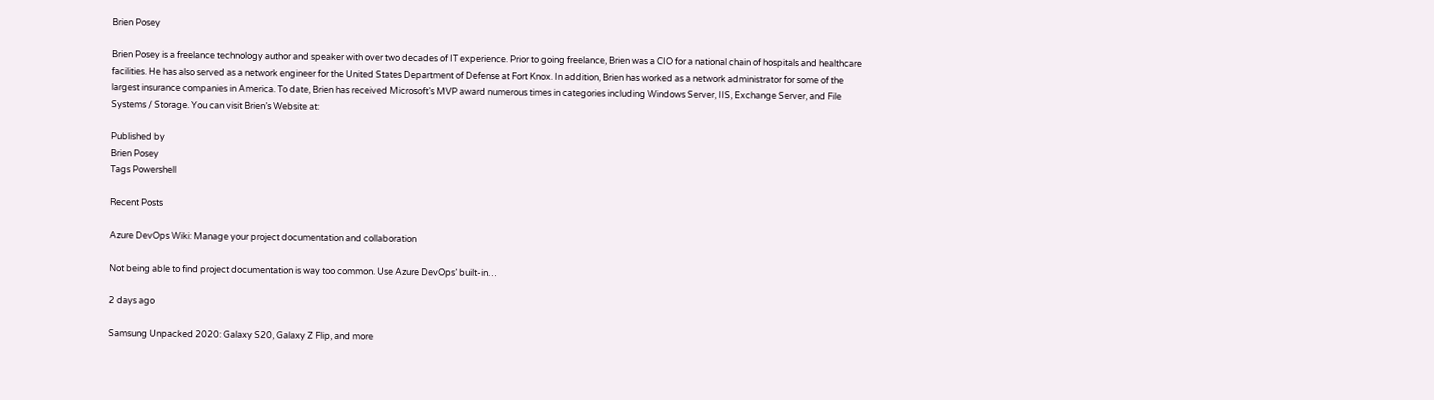Brien Posey

Brien Posey is a freelance technology author and speaker with over two decades of IT experience. Prior to going freelance, Brien was a CIO for a national chain of hospitals and healthcare facilities. He has also served as a network engineer for the United States Department of Defense at Fort Knox. In addition, Brien has worked as a network administrator for some of the largest insurance companies in America. To date, Brien has received Microsoft’s MVP award numerous times in categories including Windows Server, IIS, Exchange Server, and File Systems / Storage. You can visit Brien’s Website at:

Published by
Brien Posey
Tags Powershell

Recent Posts

Azure DevOps Wiki: Manage your project documentation and collaboration

Not being able to find project documentation is way too common. Use Azure DevOps’ built-in…

2 days ago

Samsung Unpacked 2020: Galaxy S20, Galaxy Z Flip, and more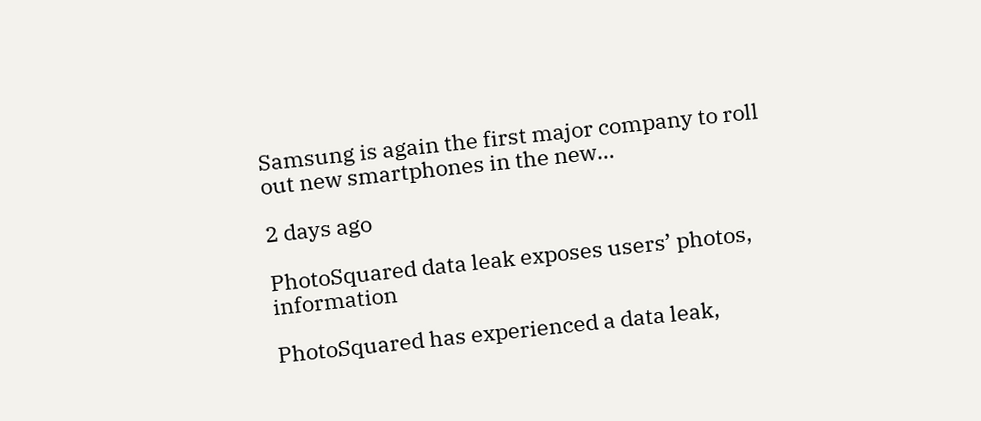Samsung is again the first major company to roll out new smartphones in the new…

2 days ago

PhotoSquared data leak exposes users’ photos, information

PhotoSquared has experienced a data leak,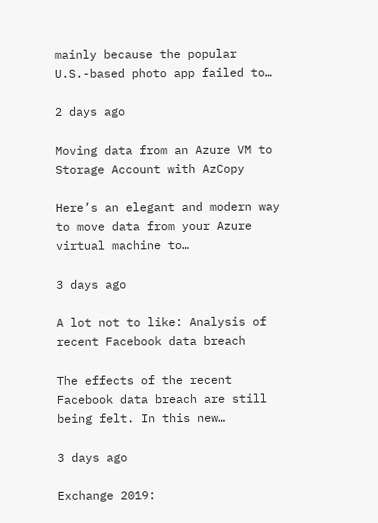mainly because the popular U.S.-based photo app failed to…

2 days ago

Moving data from an Azure VM to Storage Account with AzCopy

Here’s an elegant and modern way to move data from your Azure virtual machine to…

3 days ago

A lot not to like: Analysis of recent Facebook data breach

The effects of the recent Facebook data breach are still being felt. In this new…

3 days ago

Exchange 2019: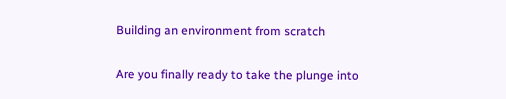Building an environment from scratch

Are you finally ready to take the plunge into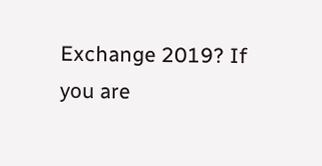Exchange 2019? If you are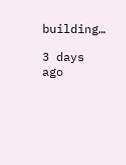building…

3 days ago